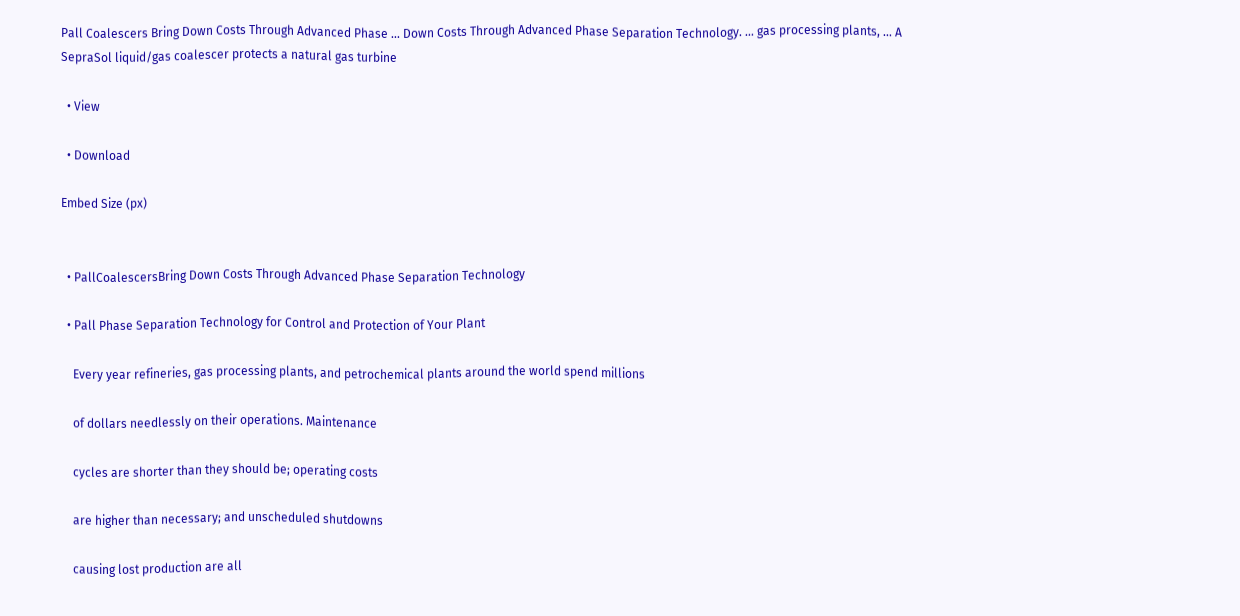Pall Coalescers Bring Down Costs Through Advanced Phase ... Down Costs Through Advanced Phase Separation Technology. ... gas processing plants, ... A SepraSol liquid/gas coalescer protects a natural gas turbine

  • View

  • Download

Embed Size (px)


  • PallCoalescersBring Down Costs Through Advanced Phase Separation Technology

  • Pall Phase Separation Technology for Control and Protection of Your Plant

    Every year refineries, gas processing plants, and petrochemical plants around the world spend millions

    of dollars needlessly on their operations. Maintenance

    cycles are shorter than they should be; operating costs

    are higher than necessary; and unscheduled shutdowns

    causing lost production are all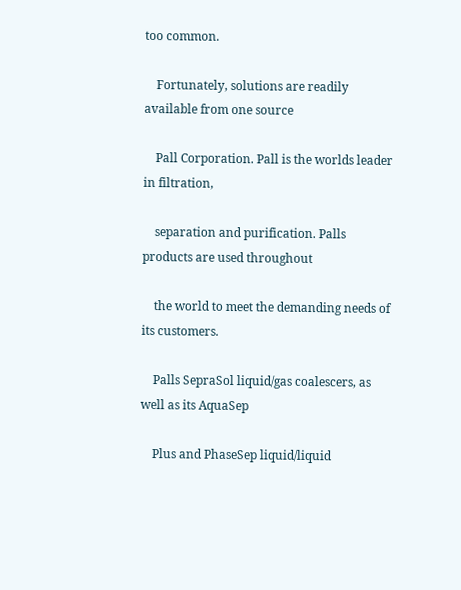too common.

    Fortunately, solutions are readily available from one source

    Pall Corporation. Pall is the worlds leader in filtration,

    separation and purification. Palls products are used throughout

    the world to meet the demanding needs of its customers.

    Palls SepraSol liquid/gas coalescers, as well as its AquaSep

    Plus and PhaseSep liquid/liquid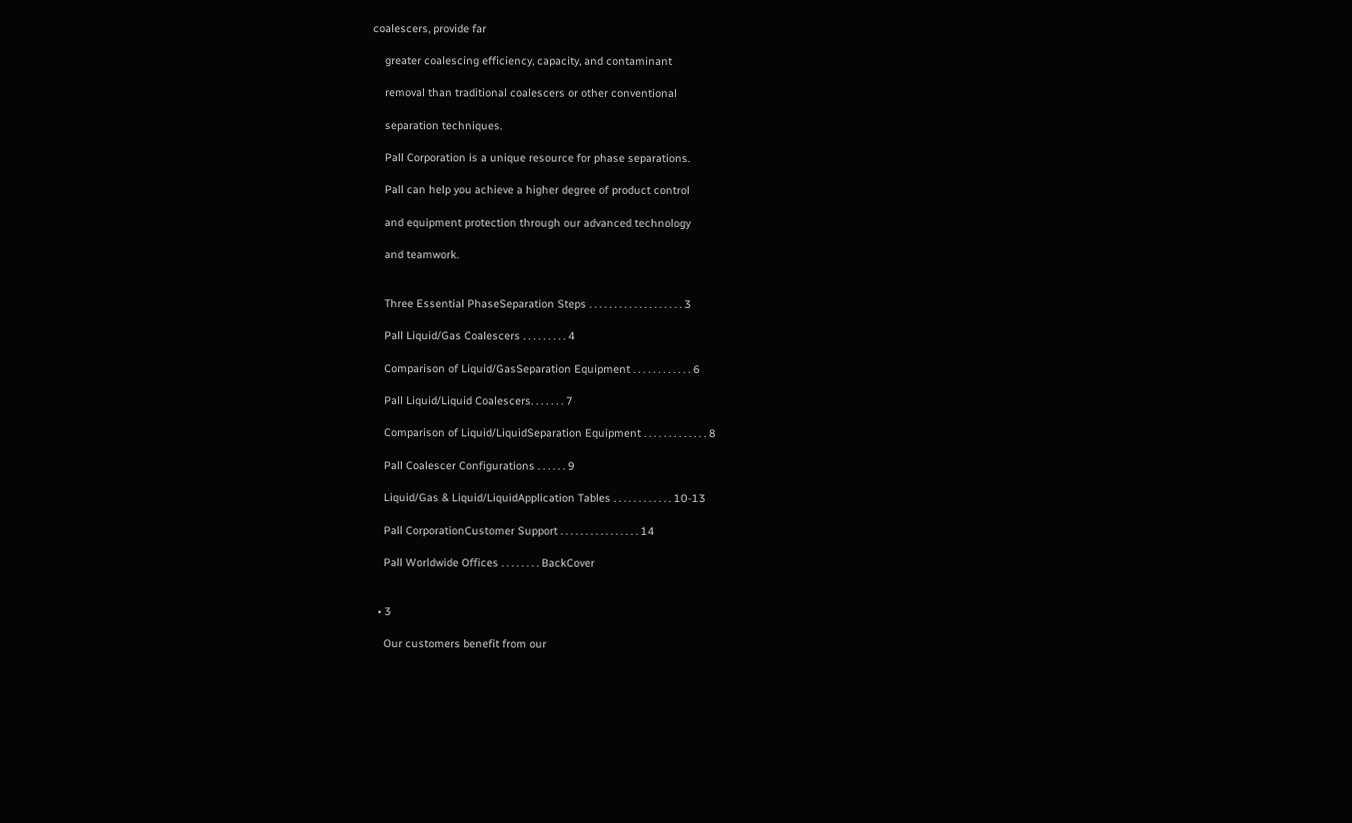coalescers, provide far

    greater coalescing efficiency, capacity, and contaminant

    removal than traditional coalescers or other conventional

    separation techniques.

    Pall Corporation is a unique resource for phase separations.

    Pall can help you achieve a higher degree of product control

    and equipment protection through our advanced technology

    and teamwork.


    Three Essential PhaseSeparation Steps . . . . . . . . . . . . . . . . . . . 3

    Pall Liquid/Gas Coalescers . . . . . . . . . 4

    Comparison of Liquid/GasSeparation Equipment . . . . . . . . . . . . 6

    Pall Liquid/Liquid Coalescers. . . . . . . 7

    Comparison of Liquid/LiquidSeparation Equipment . . . . . . . . . . . . . 8

    Pall Coalescer Configurations . . . . . . 9

    Liquid/Gas & Liquid/LiquidApplication Tables . . . . . . . . . . . . 10-13

    Pall CorporationCustomer Support . . . . . . . . . . . . . . . . 14

    Pall Worldwide Offices . . . . . . . . BackCover


  • 3

    Our customers benefit from our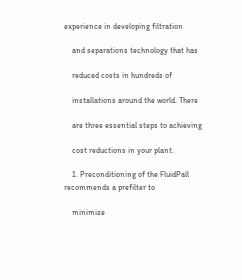experience in developing filtration

    and separations technology that has

    reduced costs in hundreds of

    installations around the world. There

    are three essential steps to achieving

    cost reductions in your plant.

    1. Preconditioning of the FluidPall recommends a prefilter to

    minimize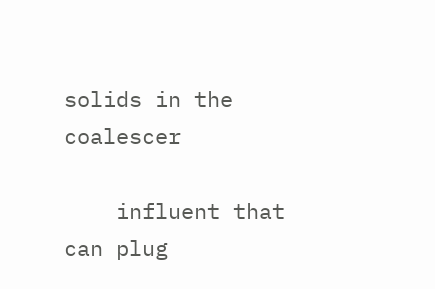solids in the coalescer

    influent that can plug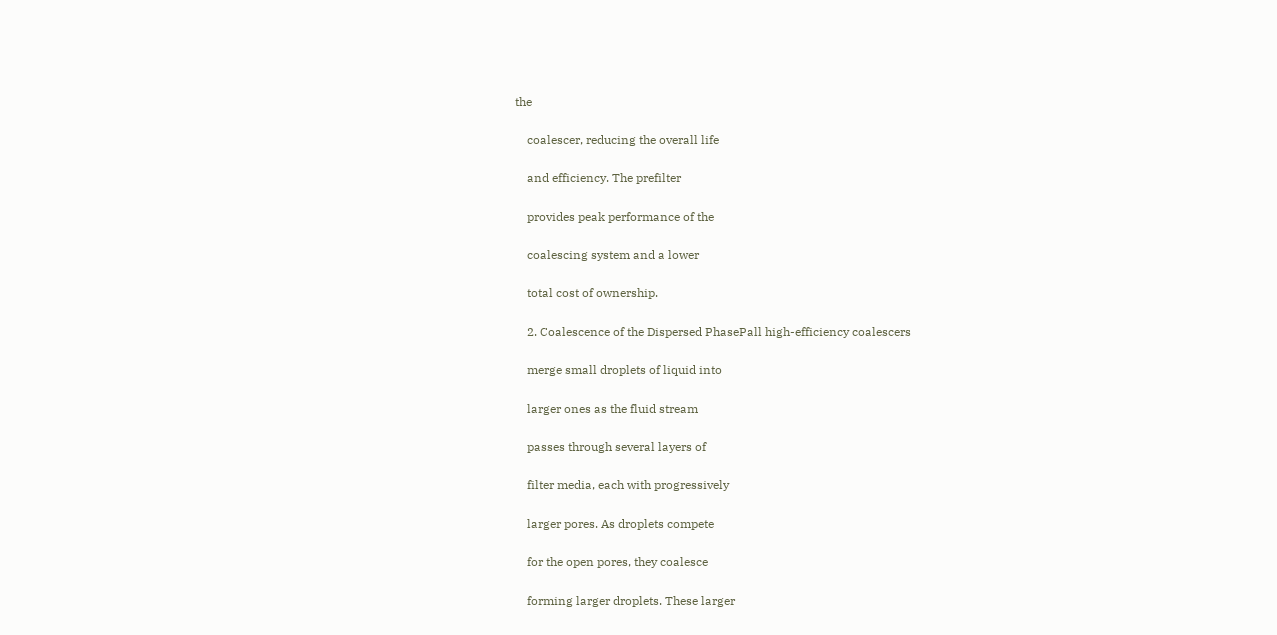the

    coalescer, reducing the overall life

    and efficiency. The prefilter

    provides peak performance of the

    coalescing system and a lower

    total cost of ownership.

    2. Coalescence of the Dispersed PhasePall high-efficiency coalescers

    merge small droplets of liquid into

    larger ones as the fluid stream

    passes through several layers of

    filter media, each with progressively

    larger pores. As droplets compete

    for the open pores, they coalesce

    forming larger droplets. These larger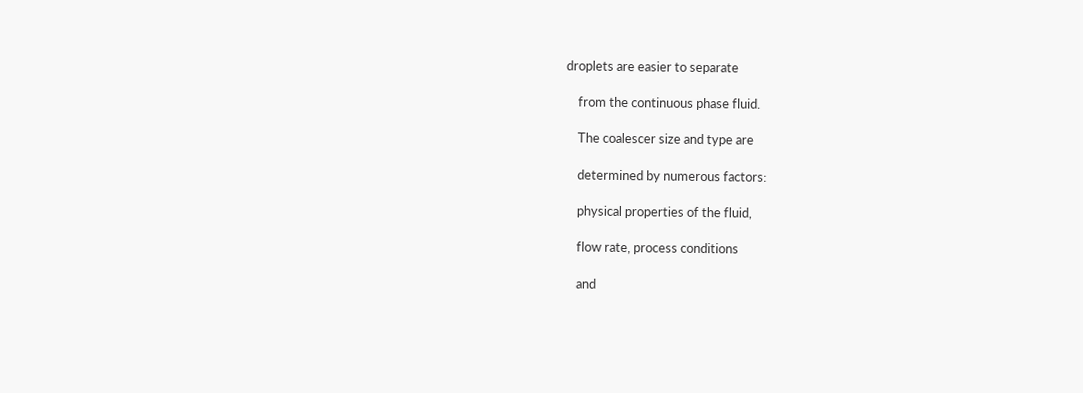droplets are easier to separate

    from the continuous phase fluid.

    The coalescer size and type are

    determined by numerous factors:

    physical properties of the fluid,

    flow rate, process conditions

    and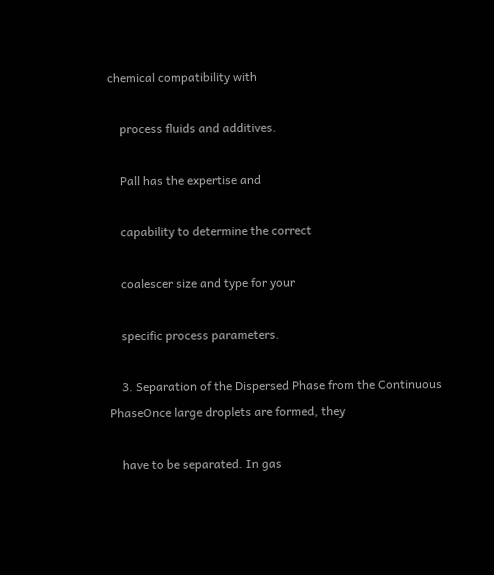chemical compatibility with

    process fluids and additives.

    Pall has the expertise and

    capability to determine the correct

    coalescer size and type for your

    specific process parameters.

    3. Separation of the Dispersed Phase from the Continuous PhaseOnce large droplets are formed, they

    have to be separated. In gas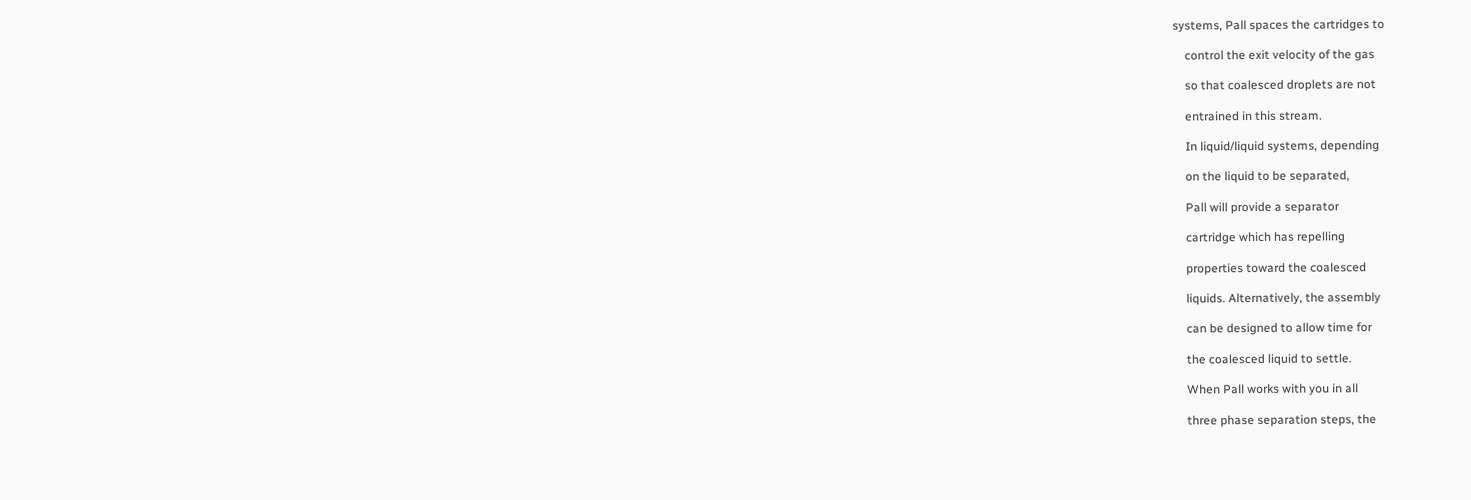systems, Pall spaces the cartridges to

    control the exit velocity of the gas

    so that coalesced droplets are not

    entrained in this stream.

    In liquid/liquid systems, depending

    on the liquid to be separated,

    Pall will provide a separator

    cartridge which has repelling

    properties toward the coalesced

    liquids. Alternatively, the assembly

    can be designed to allow time for

    the coalesced liquid to settle.

    When Pall works with you in all

    three phase separation steps, the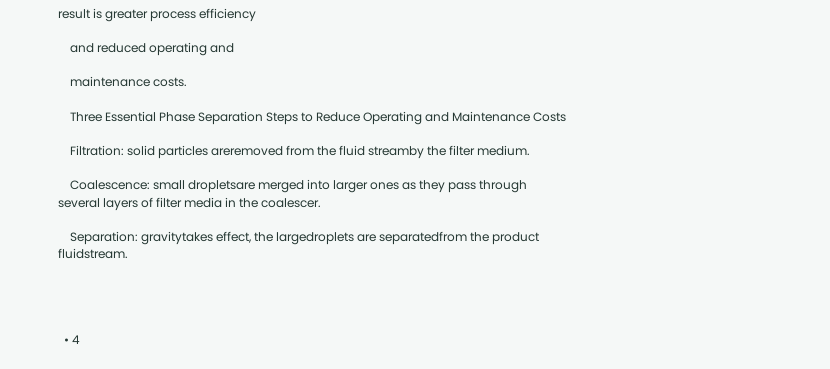result is greater process efficiency

    and reduced operating and

    maintenance costs.

    Three Essential Phase Separation Steps to Reduce Operating and Maintenance Costs

    Filtration: solid particles areremoved from the fluid streamby the filter medium.

    Coalescence: small dropletsare merged into larger ones as they pass through several layers of filter media in the coalescer.

    Separation: gravitytakes effect, the largedroplets are separatedfrom the product fluidstream.




  • 4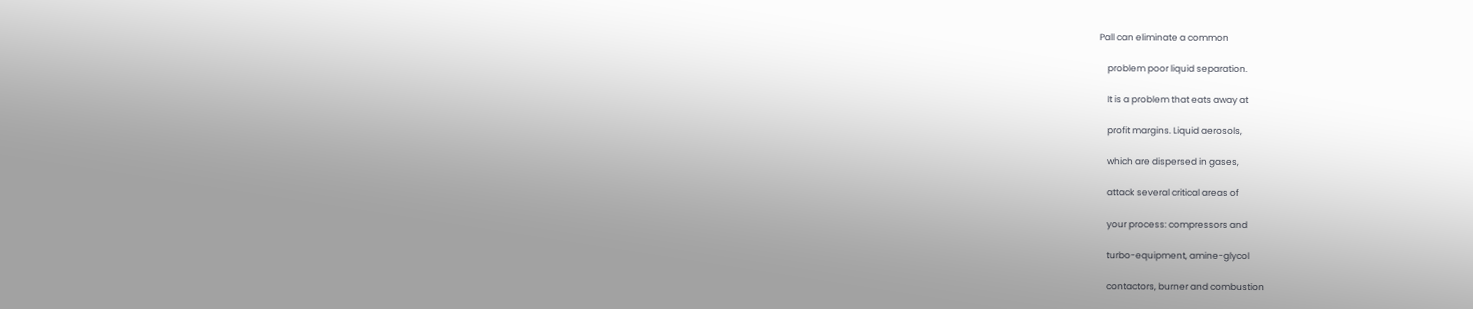Pall can eliminate a common

    problem poor liquid separation.

    It is a problem that eats away at

    profit margins. Liquid aerosols,

    which are dispersed in gases,

    attack several critical areas of

    your process: compressors and

    turbo-equipment, amine-glycol

    contactors, burner and combustion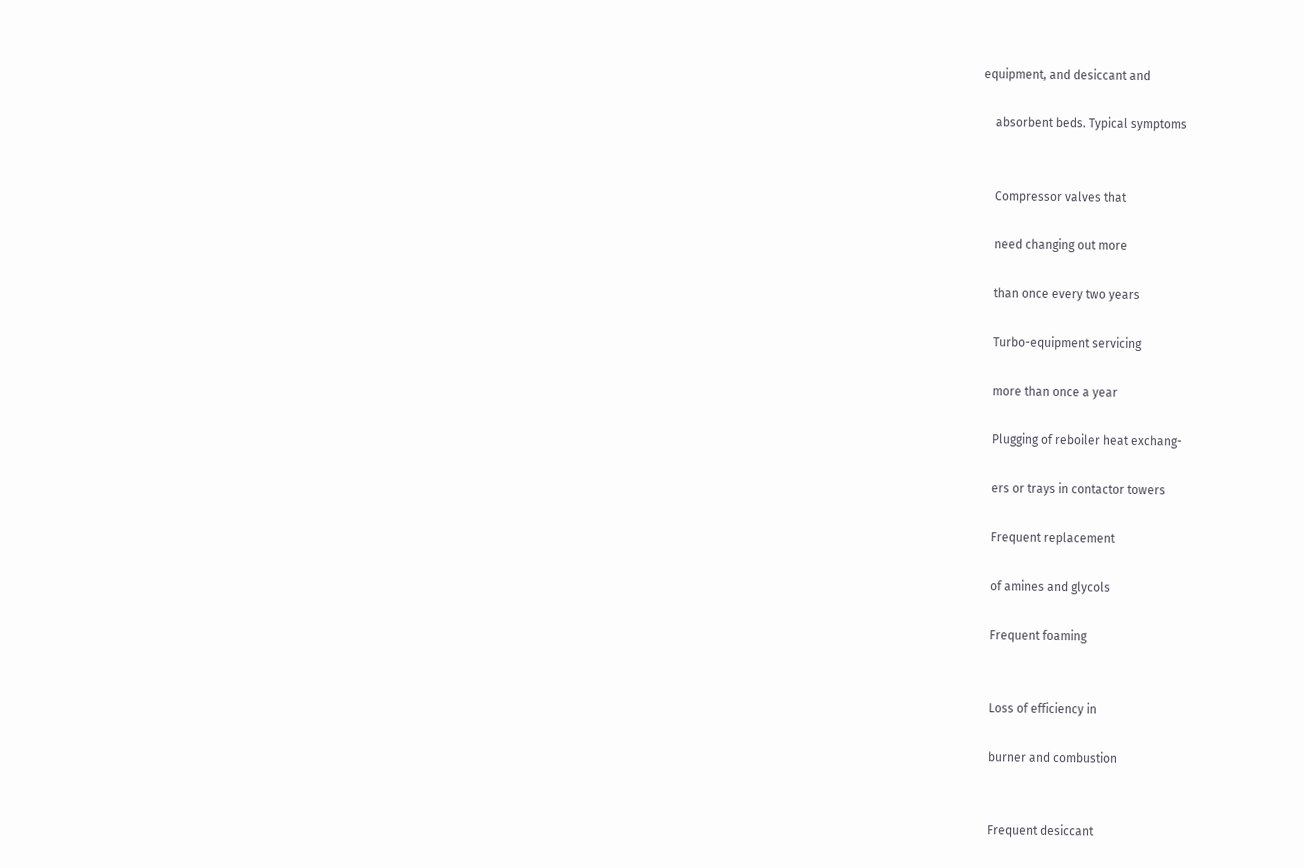equipment, and desiccant and

    absorbent beds. Typical symptoms


    Compressor valves that

    need changing out more

    than once every two years

    Turbo-equipment servicing

    more than once a year

    Plugging of reboiler heat exchang-

    ers or trays in contactor towers

    Frequent replacement

    of amines and glycols

    Frequent foaming


    Loss of efficiency in

    burner and combustion


    Frequent desiccant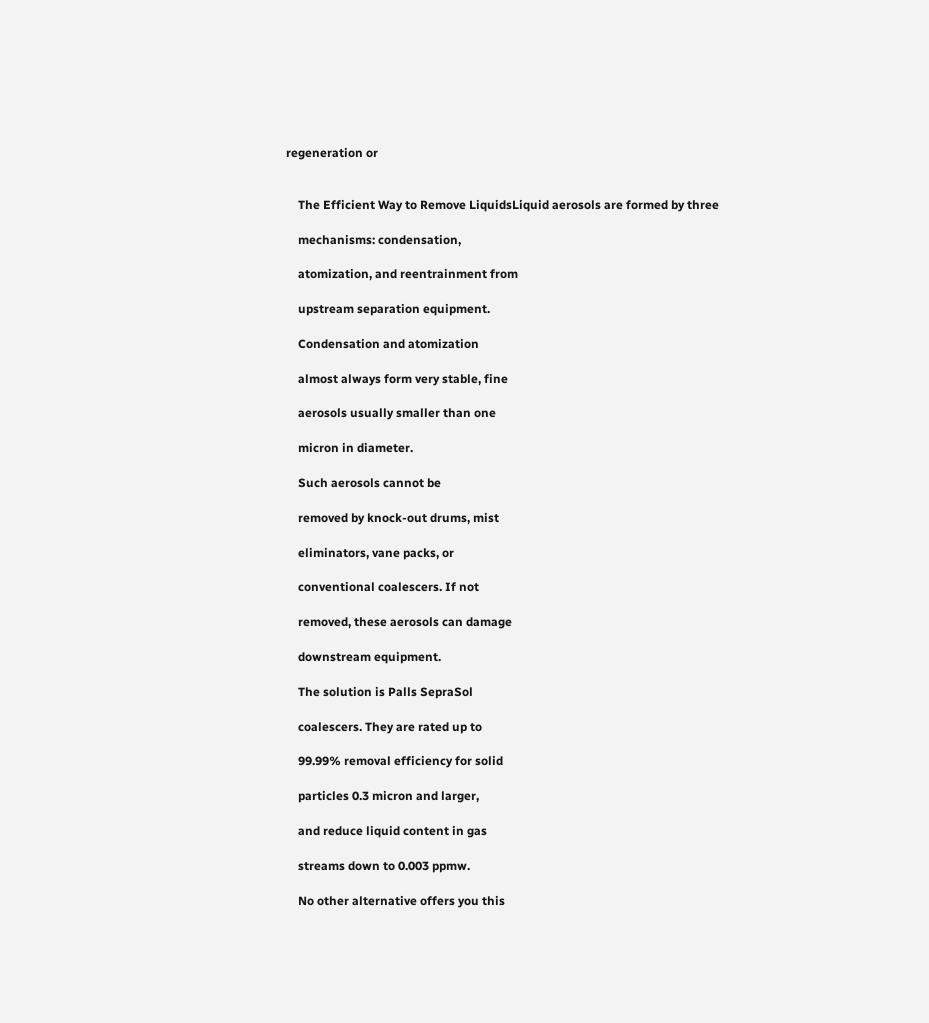regeneration or


    The Efficient Way to Remove LiquidsLiquid aerosols are formed by three

    mechanisms: condensation,

    atomization, and reentrainment from

    upstream separation equipment.

    Condensation and atomization

    almost always form very stable, fine

    aerosols usually smaller than one

    micron in diameter.

    Such aerosols cannot be

    removed by knock-out drums, mist

    eliminators, vane packs, or

    conventional coalescers. If not

    removed, these aerosols can damage

    downstream equipment.

    The solution is Palls SepraSol

    coalescers. They are rated up to

    99.99% removal efficiency for solid

    particles 0.3 micron and larger,

    and reduce liquid content in gas

    streams down to 0.003 ppmw.

    No other alternative offers you this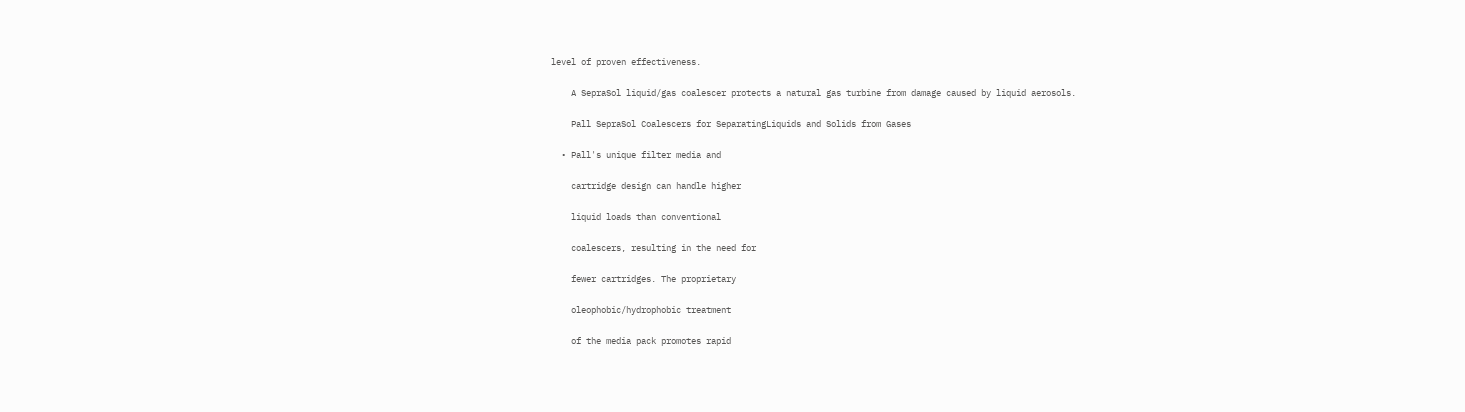level of proven effectiveness.

    A SepraSol liquid/gas coalescer protects a natural gas turbine from damage caused by liquid aerosols.

    Pall SepraSol Coalescers for SeparatingLiquids and Solids from Gases

  • Pall's unique filter media and

    cartridge design can handle higher

    liquid loads than conventional

    coalescers, resulting in the need for

    fewer cartridges. The proprietary

    oleophobic/hydrophobic treatment

    of the media pack promotes rapid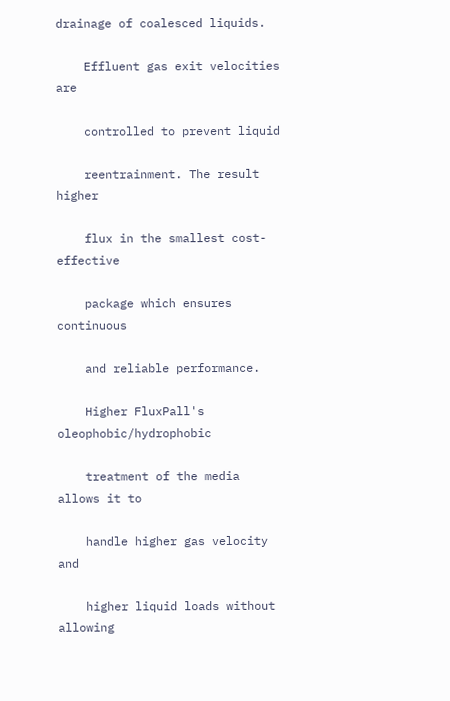drainage of coalesced liquids.

    Effluent gas exit velocities are

    controlled to prevent liquid

    reentrainment. The result higher

    flux in the smallest cost-effective

    package which ensures continuous

    and reliable performance.

    Higher FluxPall's oleophobic/hydrophobic

    treatment of the media allows it to

    handle higher gas velocity and

    higher liquid loads without allowing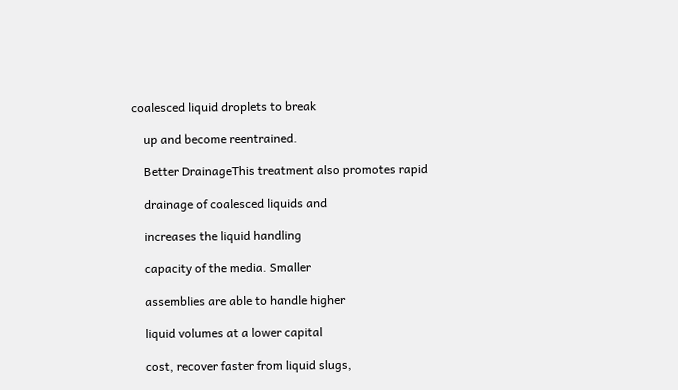coalesced liquid droplets to break

    up and become reentrained.

    Better DrainageThis treatment also promotes rapid

    drainage of coalesced liquids and

    increases the liquid handling

    capacity of the media. Smaller

    assemblies are able to handle higher

    liquid volumes at a lower capital

    cost, recover faster from liquid slugs,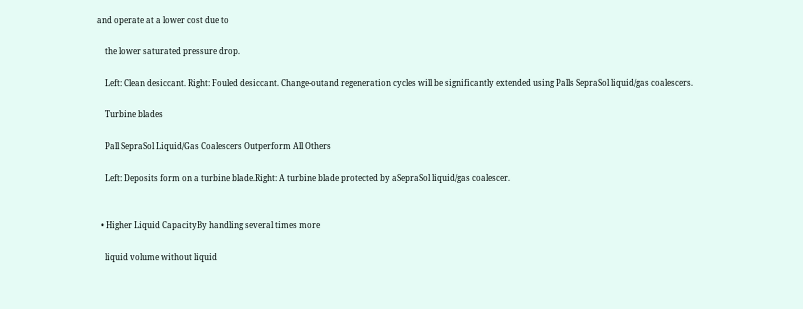and operate at a lower cost due to

    the lower saturated pressure drop.

    Left: Clean desiccant. Right: Fouled desiccant. Change-outand regeneration cycles will be significantly extended using Palls SepraSol liquid/gas coalescers.

    Turbine blades

    Pall SepraSol Liquid/Gas Coalescers Outperform All Others

    Left: Deposits form on a turbine blade.Right: A turbine blade protected by aSepraSol liquid/gas coalescer.


  • Higher Liquid CapacityBy handling several times more

    liquid volume without liquid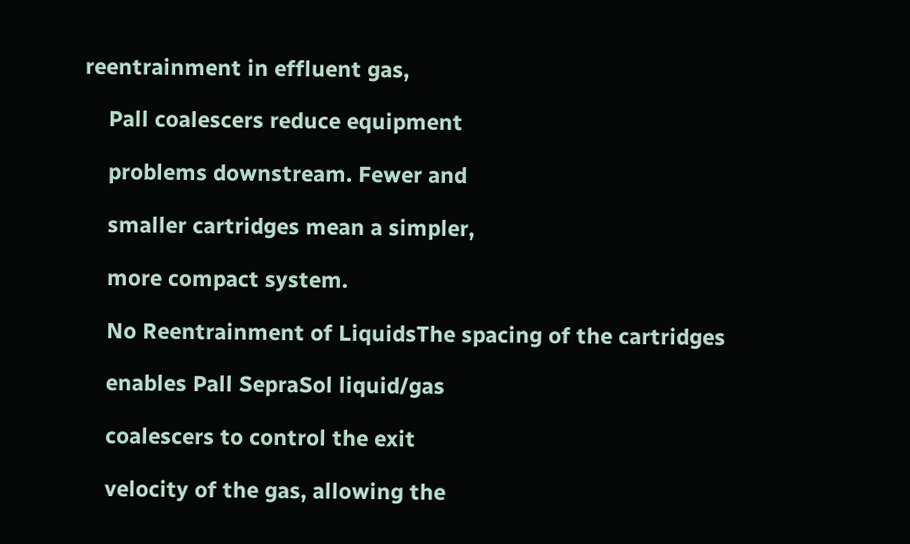reentrainment in effluent gas,

    Pall coalescers reduce equipment

    problems downstream. Fewer and

    smaller cartridges mean a simpler,

    more compact system.

    No Reentrainment of LiquidsThe spacing of the cartridges

    enables Pall SepraSol liquid/gas

    coalescers to control the exit

    velocity of the gas, allowing the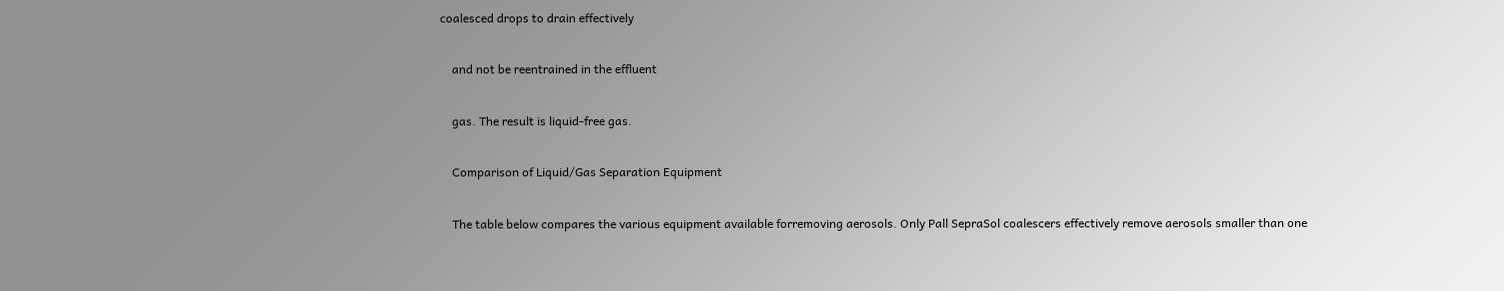coalesced drops to drain effectively

    and not be reentrained in the effluent

    gas. The result is liquid-free gas.

    Comparison of Liquid/Gas Separation Equipment

    The table below compares the various equipment available forremoving aerosols. Only Pall SepraSol coalescers effectively remove aerosols smaller than one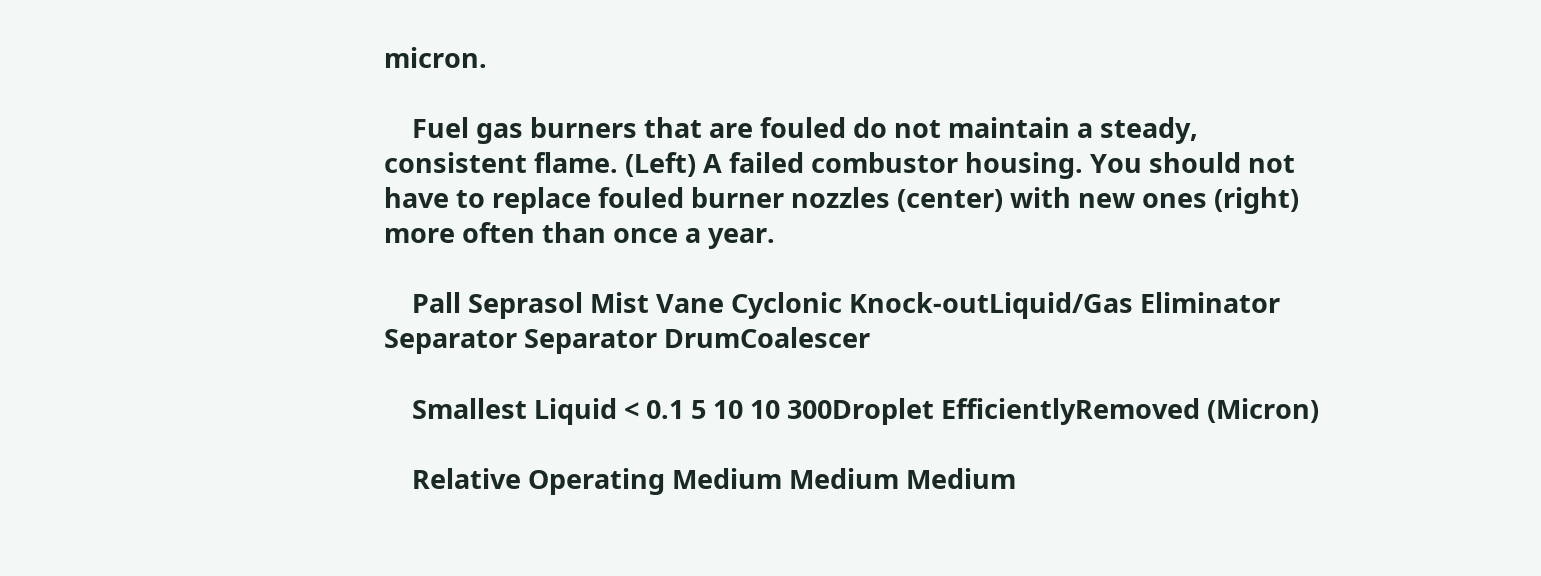micron.

    Fuel gas burners that are fouled do not maintain a steady, consistent flame. (Left) A failed combustor housing. You should not have to replace fouled burner nozzles (center) with new ones (right) more often than once a year.

    Pall Seprasol Mist Vane Cyclonic Knock-outLiquid/Gas Eliminator Separator Separator DrumCoalescer

    Smallest Liquid < 0.1 5 10 10 300Droplet EfficientlyRemoved (Micron)

    Relative Operating Medium Medium Medium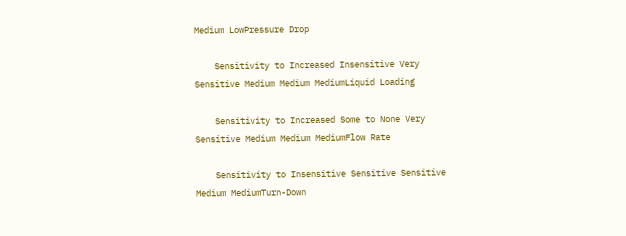Medium LowPressure Drop

    Sensitivity to Increased Insensitive Very Sensitive Medium Medium MediumLiquid Loading

    Sensitivity to Increased Some to None Very Sensitive Medium Medium MediumFlow Rate

    Sensitivity to Insensitive Sensitive Sensitive Medium MediumTurn-Down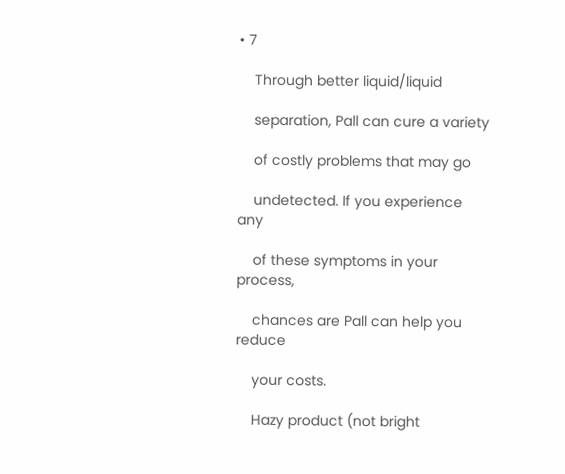• 7

    Through better liquid/liquid

    separation, Pall can cure a variety

    of costly problems that may go

    undetected. If you experience any

    of these symptoms in your process,

    chances are Pall can help you reduce

    your costs.

    Hazy product (not bright